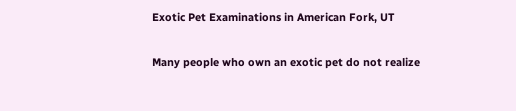Exotic Pet Examinations in American Fork, UT

Many people who own an exotic pet do not realize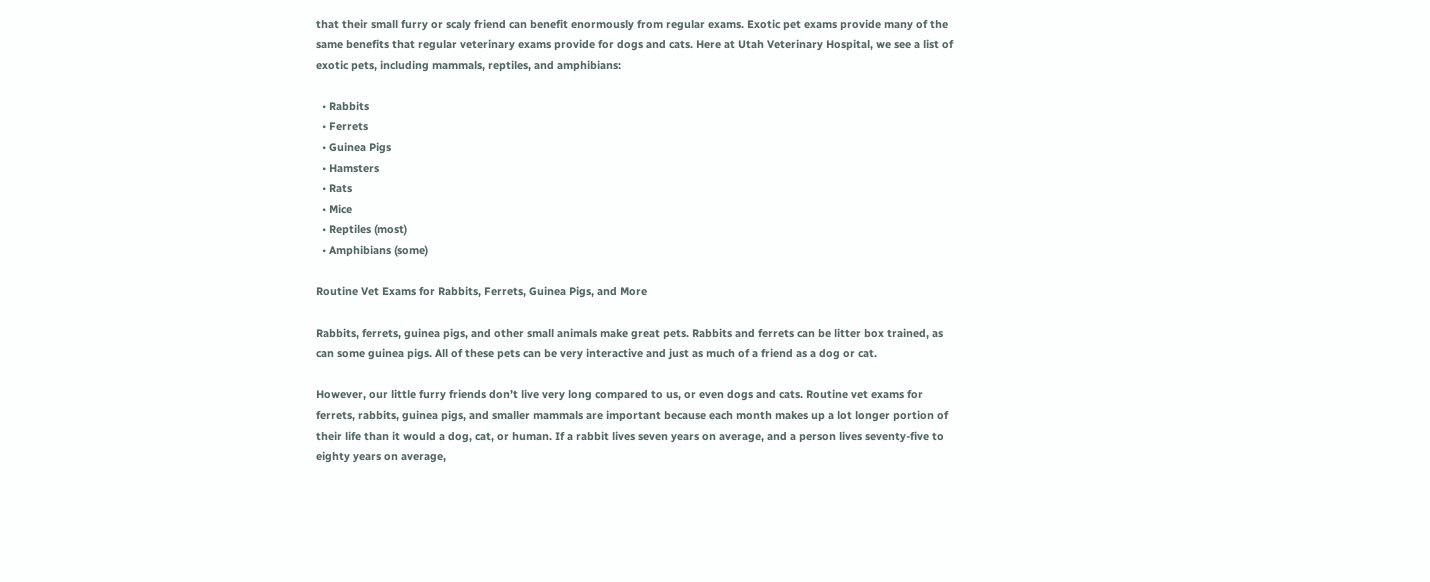that their small furry or scaly friend can benefit enormously from regular exams. Exotic pet exams provide many of the same benefits that regular veterinary exams provide for dogs and cats. Here at Utah Veterinary Hospital, we see a list of exotic pets, including mammals, reptiles, and amphibians:

  • Rabbits
  • Ferrets
  • Guinea Pigs
  • Hamsters
  • Rats
  • Mice
  • Reptiles (most)
  • Amphibians (some)

Routine Vet Exams for Rabbits, Ferrets, Guinea Pigs, and More

Rabbits, ferrets, guinea pigs, and other small animals make great pets. Rabbits and ferrets can be litter box trained, as can some guinea pigs. All of these pets can be very interactive and just as much of a friend as a dog or cat.

However, our little furry friends don’t live very long compared to us, or even dogs and cats. Routine vet exams for ferrets, rabbits, guinea pigs, and smaller mammals are important because each month makes up a lot longer portion of their life than it would a dog, cat, or human. If a rabbit lives seven years on average, and a person lives seventy-five to eighty years on average,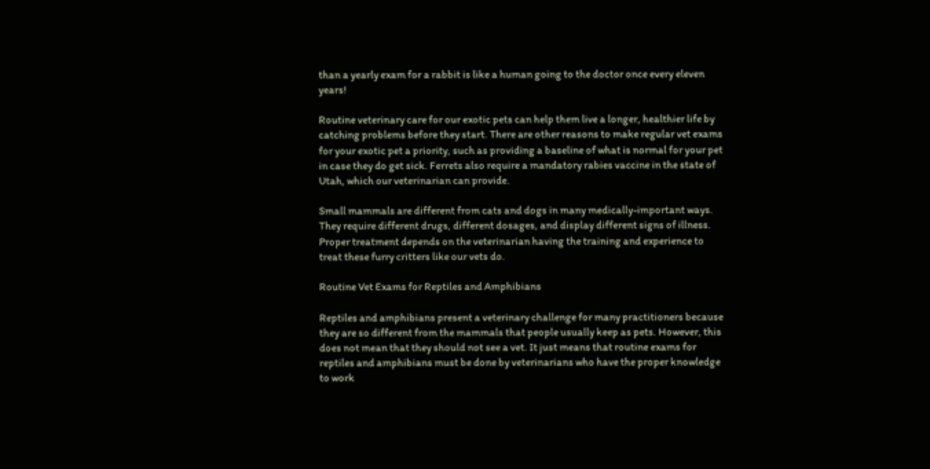than a yearly exam for a rabbit is like a human going to the doctor once every eleven years!

Routine veterinary care for our exotic pets can help them live a longer, healthier life by catching problems before they start. There are other reasons to make regular vet exams for your exotic pet a priority, such as providing a baseline of what is normal for your pet in case they do get sick. Ferrets also require a mandatory rabies vaccine in the state of Utah, which our veterinarian can provide.

Small mammals are different from cats and dogs in many medically-important ways. They require different drugs, different dosages, and display different signs of illness. Proper treatment depends on the veterinarian having the training and experience to treat these furry critters like our vets do.

Routine Vet Exams for Reptiles and Amphibians

Reptiles and amphibians present a veterinary challenge for many practitioners because they are so different from the mammals that people usually keep as pets. However, this does not mean that they should not see a vet. It just means that routine exams for reptiles and amphibians must be done by veterinarians who have the proper knowledge to work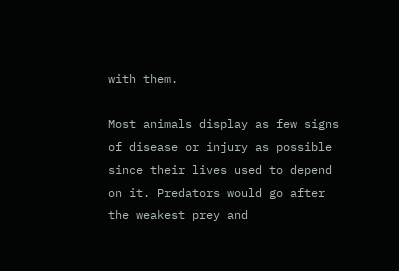with them.

Most animals display as few signs of disease or injury as possible since their lives used to depend on it. Predators would go after the weakest prey and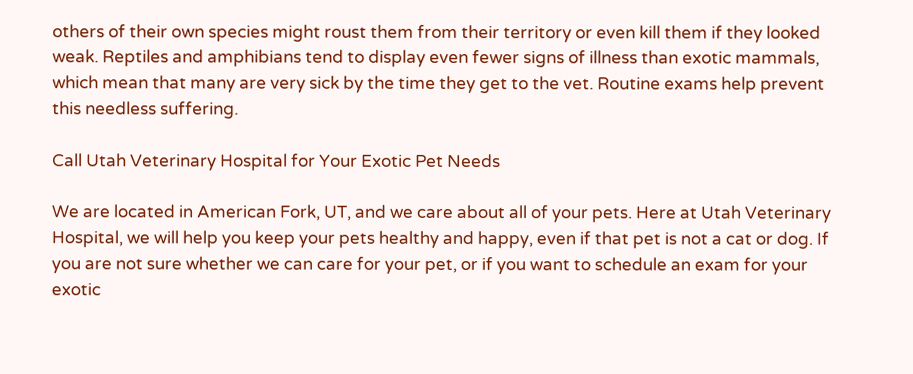others of their own species might roust them from their territory or even kill them if they looked weak. Reptiles and amphibians tend to display even fewer signs of illness than exotic mammals, which mean that many are very sick by the time they get to the vet. Routine exams help prevent this needless suffering.

Call Utah Veterinary Hospital for Your Exotic Pet Needs

We are located in American Fork, UT, and we care about all of your pets. Here at Utah Veterinary Hospital, we will help you keep your pets healthy and happy, even if that pet is not a cat or dog. If you are not sure whether we can care for your pet, or if you want to schedule an exam for your exotic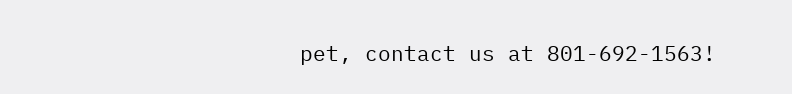pet, contact us at 801-692-1563!